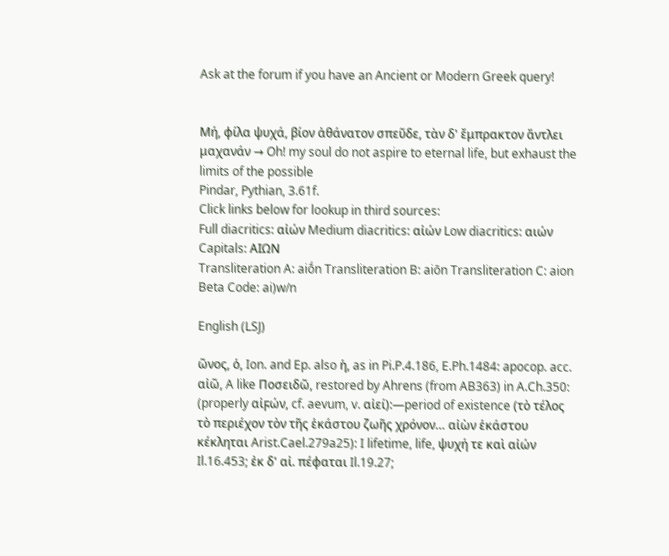Ask at the forum if you have an Ancient or Modern Greek query!


Μή, φίλα ψυχά, βίον ἀθάνατον σπεῦδε, τὰν δ' ἔμπρακτον ἄντλει μαχανάν → Oh! my soul do not aspire to eternal life, but exhaust the limits of the possible
Pindar, Pythian, 3.61f.
Click links below for lookup in third sources:
Full diacritics: αἰών Medium diacritics: αἰών Low diacritics: αιών Capitals: ΑΙΩΝ
Transliteration A: aiṓn Transliteration B: aiōn Transliteration C: aion Beta Code: ai)w/n

English (LSJ)

ῶνος, ὁ, Ion. and Ep. also ἡ, as in Pi.P.4.186, E.Ph.1484: apocop. acc. αἰῶ, A like Ποσειδῶ, restored by Ahrens (from AB363) in A.Ch.350: (properly αἰϝών, cf. aevum, v. αἰεί):—period of existence (τὸ τέλος τὸ περιέχον τὸν τῆς ἑκάστου ζωῆς χρόνον… αἰὼν ἑκάστου κέκληται Arist.Cael.279a25): I lifetime, life, ψυχή τε καὶ αἰών Il.16.453; ἐκ δ' αἰ. πέφαται Il.19.27;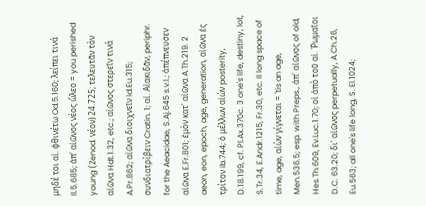μηδέ τοι αἰ. φθινέτω Od.5.160; λείπει τινά Il.5.685; ἀπ' αἰῶνος νέος ὤλεο = you perished young (Zenod. νέον) 24.725; τελευτᾶν τὸν αἰῶνα Hdt.1.32, etc.; αἰῶνος στερεῖν τινά A.Pr.862; αἰῶνα διοιχνεῖν Id.Eu.315; συνδιατρίβειν Cratin. 1; αἰ. Αἰακιδᾶν, periphr. for the Aeacidae, S.Aj.645 s.v.l.; ἀπέπνευσεν αἰῶνα E.Fr.801; ἐμὸν κατ' αἰῶνα A.Th.219. 2 aeon, eon, epoch, age, generation, αἰῶνα ἐς τρίτον ib.744; ὁ μέλλων αἰών posterity, D.18.199, cf. Pl.Ax.370c. 3 one's life, destiny, lot, S.Tr.34, E.Andr.1215, Fr.30, etc. II long space of time, age, αἰὼν γίγνεται = 'tis an age, Men.536.5; esp. with Preps., ἀπ' αἰῶνος of old, Hes.Th.609, Ev.Luc.1.70; οἱ ἀπὸ τοῦ αἰ. Ῥωμαῖοι D.C. 63.20; δι' αἰῶνος perpetually, A.Ch.26, Eu.563; all one's life long, S. El.1024;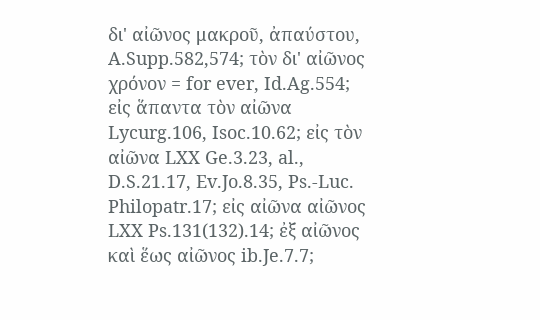δι' αἰῶνος μακροῦ, ἀπαύστου, A.Supp.582,574; τὸν δι' αἰῶνος χρόνον = for ever, Id.Ag.554; εἰς ἅπαντα τὸν αἰῶνα Lycurg.106, Isoc.10.62; εἰς τὸν αἰῶνα LXX Ge.3.23, al., D.S.21.17, Ev.Jo.8.35, Ps.-Luc. Philopatr.17; εἰς αἰῶνα αἰῶνος LXX Ps.131(132).14; ἐξ αἰῶνος καὶ ἕως αἰῶνος ib.Je.7.7;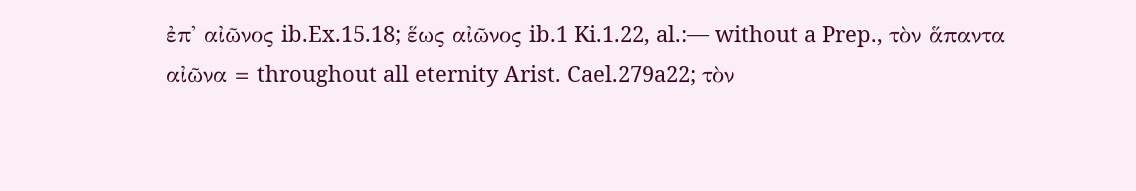ἐπ' αἰῶνος ib.Ex.15.18; ἕως αἰῶνος ib.1 Ki.1.22, al.:— without a Prep., τὸν ἅπαντα αἰῶνα = throughout all eternity Arist. Cael.279a22; τὸν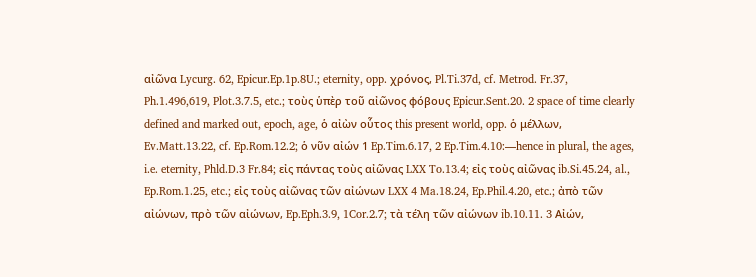αἰῶνα Lycurg. 62, Epicur.Ep.1p.8U.; eternity, opp. χρόνος, Pl.Ti.37d, cf. Metrod. Fr.37, Ph.1.496,619, Plot.3.7.5, etc.; τοὺς ὑπὲρ τοῦ αἰῶνος φόβους Epicur.Sent.20. 2 space of time clearly defined and marked out, epoch, age, ὁ αἰὼν οὗτος this present world, opp. ὁ μέλλων, Ev.Matt.13.22, cf. Ep.Rom.12.2; ὁ νῦν αἰών 1 Ep.Tim.6.17, 2 Ep.Tim.4.10:—hence in plural, the ages, i.e. eternity, Phld.D.3 Fr.84; εἰς πάντας τοὺς αἰῶνας LXX To.13.4; εἰς τοὺς αἰῶνας ib.Si.45.24, al., Ep.Rom.1.25, etc.; εἰς τοὺς αἰῶνας τῶν αἰώνων LXX 4 Ma.18.24, Ep.Phil.4.20, etc.; ἀπὸ τῶν αἰώνων, πρὸ τῶν αἰώνων, Ep.Eph.3.9, 1Cor.2.7; τὰ τέλη τῶν αἰώνων ib.10.11. 3 Αἰών,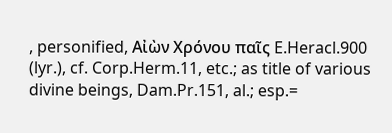, personified, Αἰὼν Χρόνου παῖς E.Heracl.900 (lyr.), cf. Corp.Herm.11, etc.; as title of various divine beings, Dam.Pr.151, al.; esp.=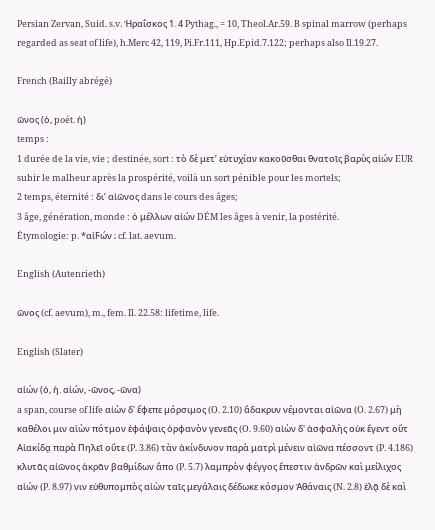Persian Zervan, Suid. s.v. Ἡραΐσκος 1. 4 Pythag., = 10, Theol.Ar.59. B spinal marrow (perhaps regarded as seat of life), h.Merc 42, 119, Pi.Fr.111, Hp.Epid.7.122; perhaps also Il.19.27.

French (Bailly abrégé)

ῶνος (ὁ, poét. ἡ)
temps :
1 durée de la vie, vie ; destinée, sort : τὸ δὲ μετ’ εὐτυχίαν κακοῦσθαι θνατοῖς βαρὺς αἰών EUR subir le malheur après la prospérité, voilà un sort pénible pour les mortels;
2 temps, éternité : δι’ αἰῶνος dans le cours des âges;
3 âge, génération, monde : ὁ μέλλων αἰών DÉM les âges à venir, la postérité.
Étymologie: p. *αἰϜών ; cf. lat. aevum.

English (Autenrieth)

ῶνος (cf. aevum), m., fem. Il. 22.58: lifetime, life.

English (Slater)

αἰών (ὁ, ἡ. αἰών, -ῶνος, -ῶνα)
a span, course of life αἰὼν δ' ἔφεπε μόρσιμος (O. 2.10) ἄδακρυν νέμονται αἰῶνα (O. 2.67) μὴ καθέλοι μιν αἰὼν πότμον ἐφάψαις ὀρφανὸν γενεᾶς (O. 9.60) αἰὼν δ' ἀσφαλὴς οὐκ ἔγεντ οὔτ Αἰακίδᾳ παρὰ Πηλεῖ οὔτε (P. 3.86) τὰν ἀκίνδυνον παρὰ ματρὶ μένειν αἰῶνα πέσσοντ (P. 4.186) κλυτᾶς αἰῶνος ἀκρᾶν βαθμίδων ἄπο (P. 5.7) λαμπρὸν φέγγος ἔπεστιν ἀνδρῶν καὶ μείλιχος αἰών (P. 8.97) νιν εὐθυπομπὸς αἰὼν ταῖς μεγάλαις δέδωκε κόσμον Ἀθάναις (N. 2.8) ἐλᾷ δὲ καὶ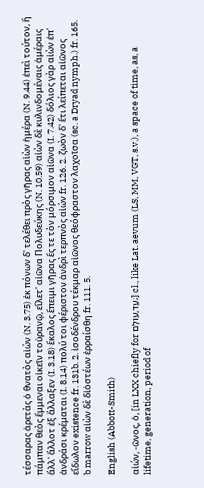τέσσαρας ἀρετὰς ὁ θνατὸς αἰών (N. 3.75) ἐκ πόνων δ' τελέθει πρὸς γῆρας αἰὼν ἡμέρα (N. 9.44) ἐπεὶ τούτον, ἢ πάμπαν θεὸς ἔμμεναι οἰκεῖν τοὐρανῷ, εἵλετ' αἰῶνα Πολυδεύκης (N. 10.59) αἰὼν δὲ κυλινδομέναις ἁμέραις ἄλλ' ἄλλοτ ἐξ ἄλλαξεν (I. 3.18) ἕκαλος ἔπειμι γῆρας ἔς τε τὸν μόρσιμον αἰῶνα (I. 7.42) δόλιος γὰρ αἰὼν ἐπ' ἀνδράσι κρέμαται (I. 8.14) πολύ τοι φέριστον ἀνδρὶ τερπνὸς αἰών fr. 126. 2. ζωὸν δ' ἔτι λείπεται αἰῶνος εἴδωλον existence fr. 131b. 2. ἰσοδένδρου τέκμαρ αἰῶνος θεόφραστον λαχοῖσα (sc. a Dryad nymph.) fr. 165.
b marrow αἰὼν δὲ δἰὀστέων ἐρραίσθη fr. 111. 5.

English (Abbott-Smith)

αἰών, -ῶνος, ὁ, [in LXX chiefly for עַד,עוֹלָם;] cl., like Lat. aevum (LS, MM, VGT, s.v.), a space of time, as, a lifetime, generation, period of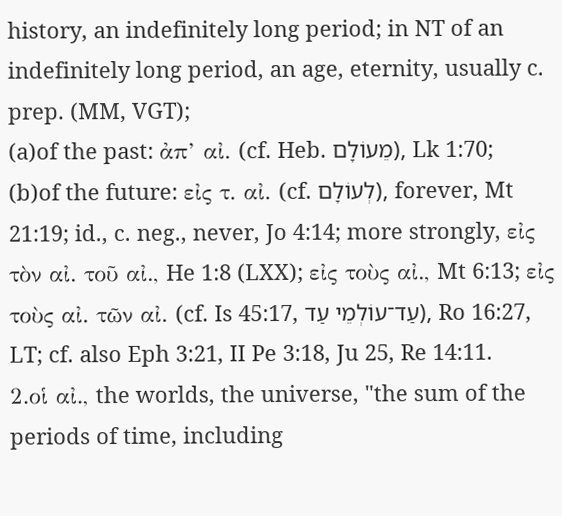history, an indefinitely long period; in NT of an indefinitely long period, an age, eternity, usually c. prep. (MM, VGT);
(a)of the past: ἀπ’ αἰ. (cf. Heb. מֵעוֹלָם), Lk 1:70;
(b)of the future: εἰς τ. αἰ. (cf. לְעוֹלָם), forever, Mt 21:19; id., c. neg., never, Jo 4:14; more strongly, εἰς τὸν αἰ. τοῦ αἰ., He 1:8 (LXX); εἰς τοὺς αἰ., Mt 6:13; εἰς τοὺς αἰ. τῶν αἰ. (cf. Is 45:17, עַד־עוֹלְמֵי עַד), Ro 16:27, LT; cf. also Eph 3:21, II Pe 3:18, Ju 25, Re 14:11.
2.οἱ αἰ., the worlds, the universe, "the sum of the periods of time, including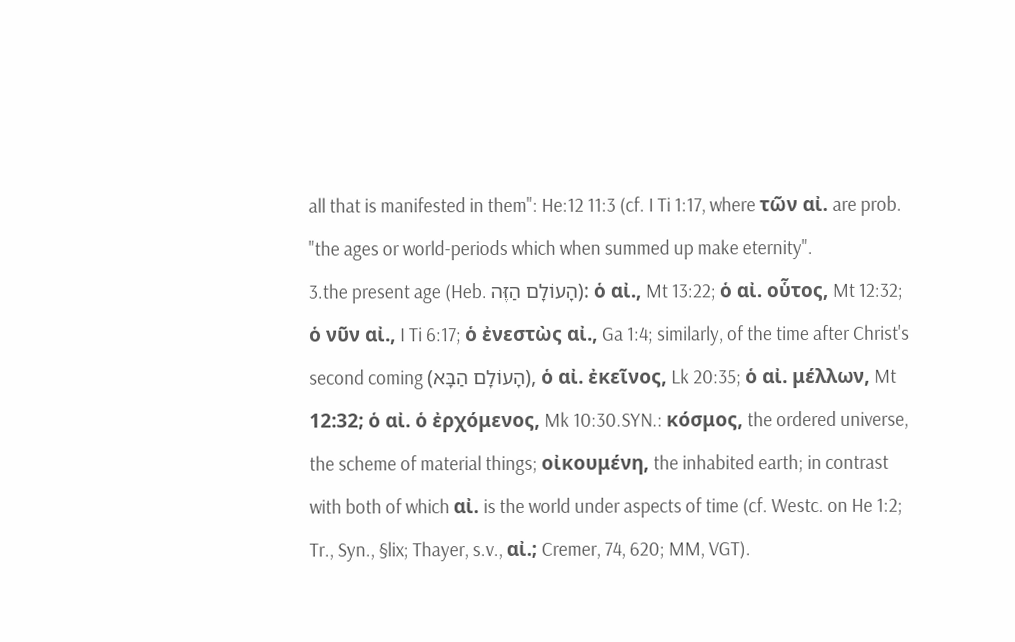all that is manifested in them": He:12 11:3 (cf. I Ti 1:17, where τῶν αἰ. are prob. "the ages or world-periods which when summed up make eternity".
3.the present age (Heb. הָעוֹלָם הַזֶּה): ὁ αἰ., Mt 13:22; ὁ αἰ. οὗτος, Mt 12:32; ὁ νῦν αἰ., I Ti 6:17; ὁ ἐνεστὼς αἰ., Ga 1:4; similarly, of the time after Christ's second coming (הָעוֹלָם הַבָּא), ὁ αἰ. ἐκεῖνος, Lk 20:35; ὁ αἰ. μέλλων, Mt 12:32; ὁ αἰ. ὁ ἐρχόμενος, Mk 10:30.SYN.: κόσμος, the ordered universe, the scheme of material things; οἰκουμένη, the inhabited earth; in contrast with both of which αἰ. is the world under aspects of time (cf. Westc. on He 1:2; Tr., Syn., §lix; Thayer, s.v., αἰ.; Cremer, 74, 620; MM, VGT).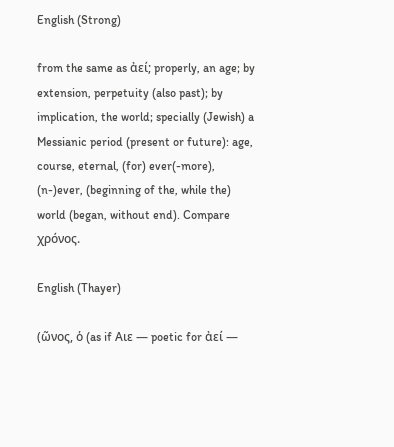English (Strong)

from the same as ἀεί; properly, an age; by extension, perpetuity (also past); by implication, the world; specially (Jewish) a Messianic period (present or future): age, course, eternal, (for) ever(-more), (n-)ever, (beginning of the, while the) world (began, without end). Compare χρόνος.

English (Thayer)

(ῶνος, ὁ (as if Αιε — poetic for ἀεί —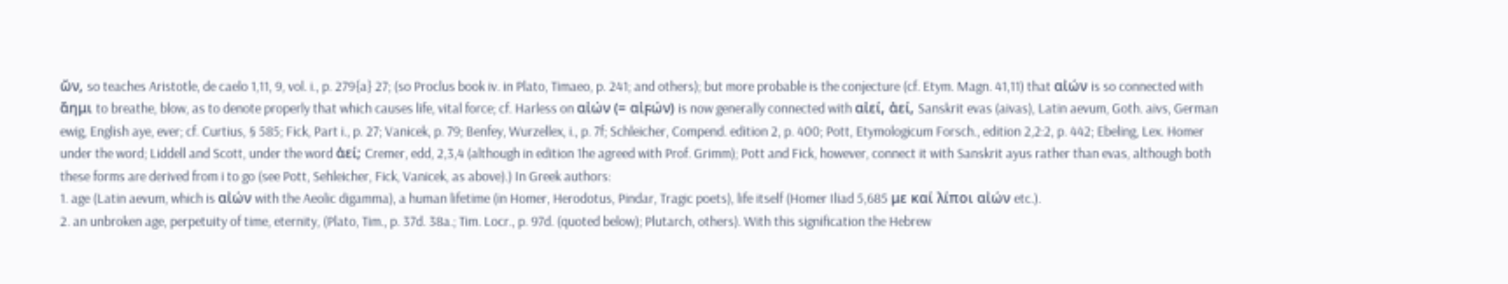ὤν, so teaches Aristotle, de caelo 1,11, 9, vol. i., p. 279{a} 27; (so Proclus book iv. in Plato, Timaeo, p. 241; and others); but more probable is the conjecture (cf. Etym. Magn. 41,11) that αἰών is so connected with ἄημι to breathe, blow, as to denote properly that which causes life, vital force; cf. Harless on αἰών (= αἰϝών) is now generally connected with αἰεί, ἀεί, Sanskrit evas (aivas), Latin aevum, Goth. aivs, German ewig, English aye, ever; cf. Curtius, § 585; Fick, Part i., p. 27; Vanicek, p. 79; Benfey, Wurzellex, i., p. 7f; Schleicher, Compend. edition 2, p. 400; Pott, Etymologicum Forsch., edition 2,2:2, p. 442; Ebeling, Lex. Homer under the word; Liddell and Scott, under the word ἀεί; Cremer, edd, 2,3,4 (although in edition 1he agreed with Prof. Grimm); Pott and Fick, however, connect it with Sanskrit ayus rather than evas, although both these forms are derived from i to go (see Pott, Sehleicher, Fick, Vanicek, as above).) In Greek authors:
1. age (Latin aevum, which is αἰών with the Aeolic digamma), a human lifetime (in Homer, Herodotus, Pindar, Tragic poets), life itself (Homer Iliad 5,685 με καί λίποι αἰών etc.).
2. an unbroken age, perpetuity of time, eternity, (Plato, Tim., p. 37d. 38a.; Tim. Locr., p. 97d. (quoted below); Plutarch, others). With this signification the Hebrew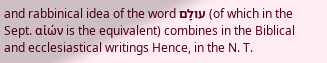and rabbinical idea of the word עולָם (of which in the Sept. αἰών is the equivalent) combines in the Biblical and ecclesiastical writings Hence, in the N. T.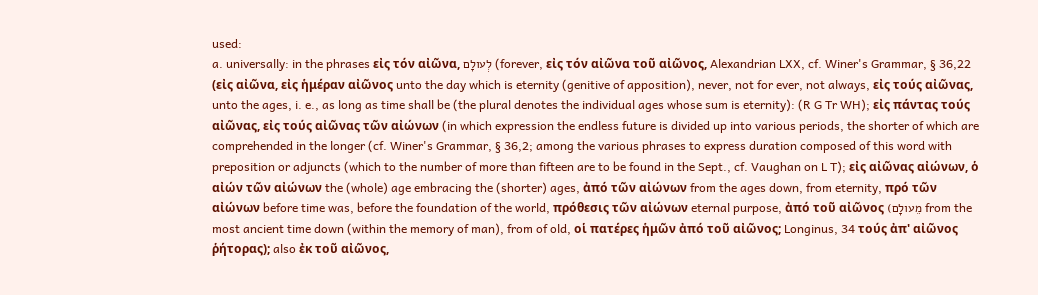used:
a. universally: in the phrases εἰς τόν αἰῶνα, לְעולָם (forever, εἰς τόν αἰῶνα τοῦ αἰῶνος, Alexandrian LXX, cf. Winer's Grammar, § 36,22 (εἰς αἰῶνα, εἰς ἡμέραν αἰῶνος unto the day which is eternity (genitive of apposition), never, not for ever, not always, εἰς τούς αἰῶνας, unto the ages, i. e., as long as time shall be (the plural denotes the individual ages whose sum is eternity): (R G Tr WH); εἰς πάντας τούς αἰῶνας, εἰς τούς αἰῶνας τῶν αἰώνων (in which expression the endless future is divided up into various periods, the shorter of which are comprehended in the longer (cf. Winer's Grammar, § 36,2; among the various phrases to express duration composed of this word with preposition or adjuncts (which to the number of more than fifteen are to be found in the Sept., cf. Vaughan on L T); εἰς αἰῶνας αἰώνων, ὁ αἰών τῶν αἰώνων the (whole) age embracing the (shorter) ages, ἀπό τῶν αἰώνων from the ages down, from eternity, πρό τῶν αἰώνων before time was, before the foundation of the world, πρόθεσις τῶν αἰώνων eternal purpose, ἀπό τοῦ αἰῶνος (מֵעולָם from the most ancient time down (within the memory of man), from of old, οἱ πατέρες ἡμῶν ἀπό τοῦ αἰῶνος; Longinus, 34 τούς ἀπ' αἰῶνος ῥήτορας); also ἐκ τοῦ αἰῶνος,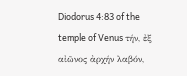Diodorus 4:83 of the temple of Venus τήν, ἐξ αἰῶνος ἀρχήν λαβόν,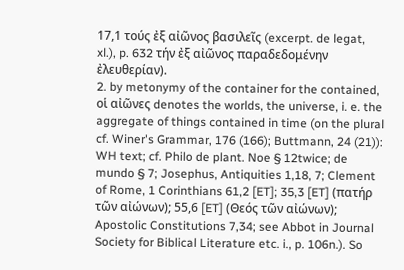17,1 τούς ἐξ αἰῶνος βασιλεῖς (excerpt. de legat, xl.), p. 632 τήν ἐξ αἰῶνος παραδεδομένην ἐλευθερίαν).
2. by metonymy of the container for the contained, οἱ αἰῶνες denotes the worlds, the universe, i. e. the aggregate of things contained in time (on the plural cf. Winer's Grammar, 176 (166); Buttmann, 24 (21)): WH text; cf. Philo de plant. Noe § 12twice; de mundo § 7; Josephus, Antiquities 1,18, 7; Clement of Rome, 1 Corinthians 61,2 [ET]; 35,3 [ET] (πατήρ τῶν αἰώνων); 55,6 [ET] (Θεός τῶν αἰώνων); Apostolic Constitutions 7,34; see Abbot in Journal Society for Biblical Literature etc. i., p. 106n.). So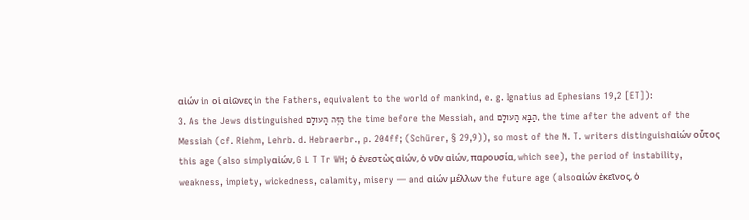αἰών in οἱ αἰῶνες in the Fathers, equivalent to the world of mankind, e. g. Ignatius ad Ephesians 19,2 [ET]):
3. As the Jews distinguished הַזֶּה הָעולָם the time before the Messiah, and הַבָּא הַעולָם, the time after the advent of the Messiah (cf. Riehm, Lehrb. d. Hebraerbr., p. 204ff; (Schürer, § 29,9)), so most of the N. T. writers distinguishαἰών οὗτος this age (also simplyαἰών, G L T Tr WH; ὁ ἐνεστὼς αἰών, ὁ νῦν αἰών, παρουσία, which see), the period of instability, weakness, impiety, wickedness, calamity, misery — and αἰών μέλλων the future age (alsoαἰών ἐκεῖνος, ὁ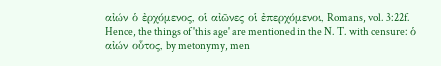αἰών ὁ ἐρχόμενος, οἱ αἰῶνες οἱ ἐπερχόμενοι, Romans, vol. 3:22f. Hence, the things of 'this age' are mentioned in the N. T. with censure: ὁ αἰών οὗτος, by metonymy, men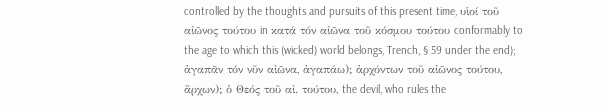controlled by the thoughts and pursuits of this present time, υἱοί τοῦ αἰῶνος τούτου in κατά τόν αἰῶνα τοῦ κόσμου τούτου conformably to the age to which this (wicked) world belongs, Trench, § 59 under the end); ἀγαπᾶν τόν νῦν αἰῶνα, ἀγαπάω); ἀρχόντων τοῦ αἰῶνος τούτου, ἄρχων); ὁ Θεός τοῦ αἰ. τούτου, the devil, who rules the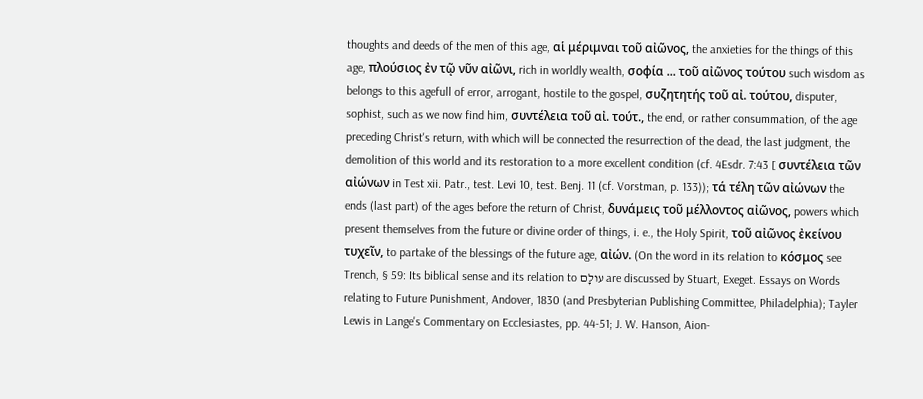thoughts and deeds of the men of this age, αἱ μέριμναι τοῦ αἰῶνος, the anxieties for the things of this age, πλούσιος ἐν τῷ νῦν αἰῶνι, rich in worldly wealth, σοφία ... τοῦ αἰῶνος τούτου such wisdom as belongs to this agefull of error, arrogant, hostile to the gospel, συζητητής τοῦ αἰ. τούτου, disputer, sophist, such as we now find him, συντέλεια τοῦ αἰ. τούτ., the end, or rather consummation, of the age preceding Christ's return, with which will be connected the resurrection of the dead, the last judgment, the demolition of this world and its restoration to a more excellent condition (cf. 4Esdr. 7:43 [ συντέλεια τῶν αἰώνων in Test xii. Patr., test. Levi 10, test. Benj. 11 (cf. Vorstman, p. 133)); τά τέλη τῶν αἰώνων the ends (last part) of the ages before the return of Christ, δυνάμεις τοῦ μέλλοντος αἰῶνος, powers which present themselves from the future or divine order of things, i. e., the Holy Spirit, τοῦ αἰῶνος ἐκείνου τυχεῖν, to partake of the blessings of the future age, αἰών. (On the word in its relation to κόσμος see Trench, § 59: Its biblical sense and its relation to עולָם are discussed by Stuart, Exeget. Essays on Words relating to Future Punishment, Andover, 1830 (and Presbyterian Publishing Committee, Philadelphia); Tayler Lewis in Lange's Commentary on Ecclesiastes, pp. 44-51; J. W. Hanson, Aion-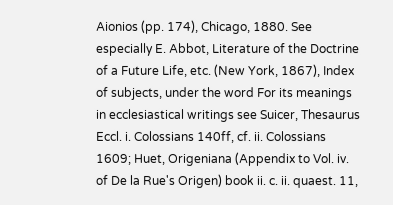Aionios (pp. 174), Chicago, 1880. See especially E. Abbot, Literature of the Doctrine of a Future Life, etc. (New York, 1867), Index of subjects, under the word For its meanings in ecclesiastical writings see Suicer, Thesaurus Eccl. i. Colossians 140ff, cf. ii. Colossians 1609; Huet, Origeniana (Appendix to Vol. iv. of De la Rue's Origen) book ii. c. ii. quaest. 11,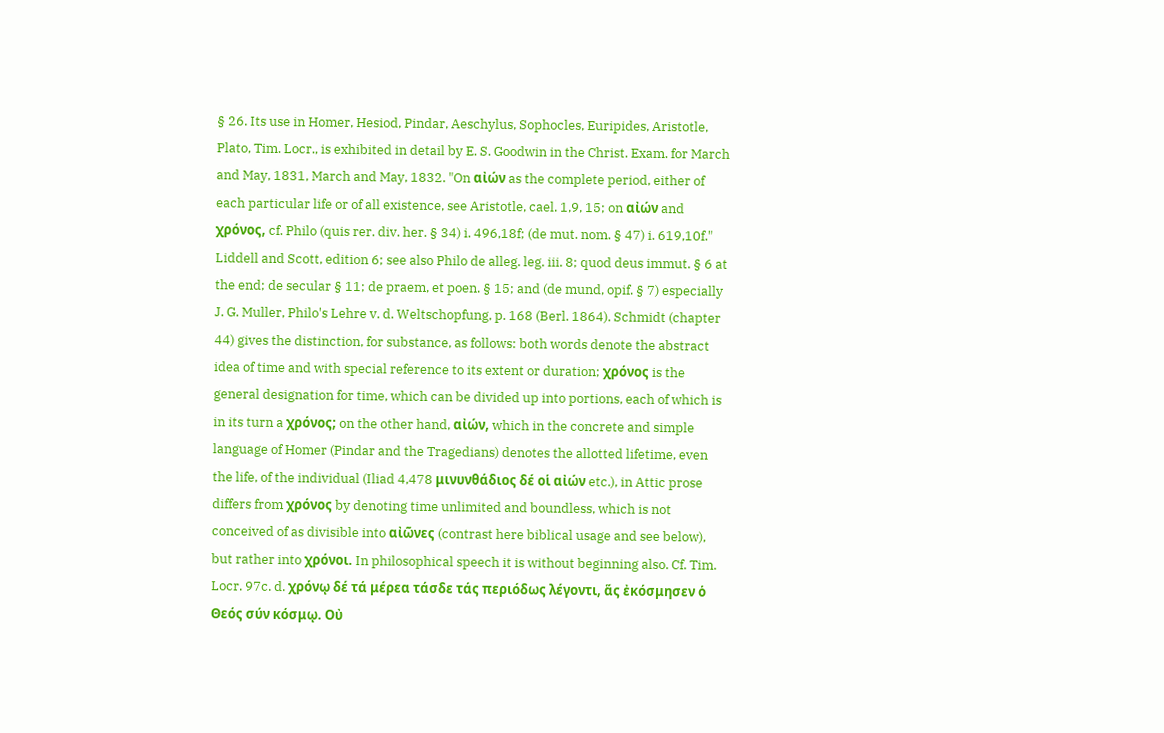§ 26. Its use in Homer, Hesiod, Pindar, Aeschylus, Sophocles, Euripides, Aristotle, Plato, Tim. Locr., is exhibited in detail by E. S. Goodwin in the Christ. Exam. for March and May, 1831, March and May, 1832. "On αἰών as the complete period, either of each particular life or of all existence, see Aristotle, cael. 1,9, 15; on αἰών and χρόνος, cf. Philo (quis rer. div. her. § 34) i. 496,18f; (de mut. nom. § 47) i. 619,10f." Liddell and Scott, edition 6; see also Philo de alleg. leg. iii. 8; quod deus immut. § 6 at the end; de secular § 11; de praem, et poen. § 15; and (de mund, opif. § 7) especially J. G. Muller, Philo's Lehre v. d. Weltschopfung, p. 168 (Berl. 1864). Schmidt (chapter 44) gives the distinction, for substance, as follows: both words denote the abstract idea of time and with special reference to its extent or duration; χρόνος is the general designation for time, which can be divided up into portions, each of which is in its turn a χρόνος; on the other hand, αἰών, which in the concrete and simple language of Homer (Pindar and the Tragedians) denotes the allotted lifetime, even the life, of the individual (Iliad 4,478 μινυνθάδιος δέ οἱ αἰών etc.), in Attic prose differs from χρόνος by denoting time unlimited and boundless, which is not conceived of as divisible into αἰῶνες (contrast here biblical usage and see below), but rather into χρόνοι. In philosophical speech it is without beginning also. Cf. Tim. Locr. 97c. d. χρόνῳ δέ τά μέρεα τάσδε τάς περιόδως λέγοντι, ἅς ἐκόσμησεν ὁ Θεός σύν κόσμῳ. Οὐ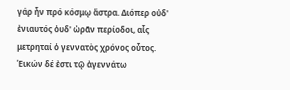γάρ ἦν πρό κόσμῳ ἄστρα. Διόπερ οὐδ' ἐνιαυτός ὀυδ' ὠρᾶν περίοδοι, αἷς μετρηταί ὁ γεννατὸς χρόνος οὗτος. Ἑικών δέ ἐστι τῷ ἀγεννάτω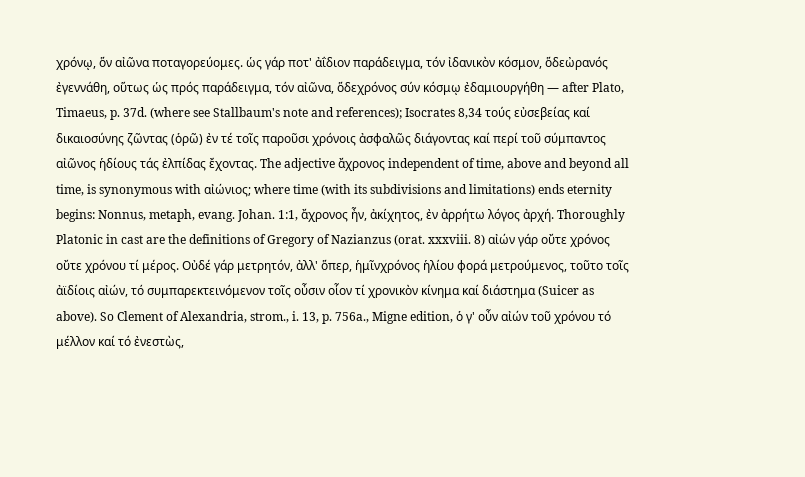χρόνῳ, ὅν αἰῶνα ποταγορεύομες. ὡς γάρ ποτ' ἀΐδιον παράδειγμα, τόν ἰδανικὸν κόσμον, ὅδεὠρανός ἐγεννάθη, οὕτως ὡς πρός παράδειγμα, τόν αἰῶνα, ὅδεχρόνος σύν κόσμῳ ἐδαμιουργήθη — after Plato, Timaeus, p. 37d. (where see Stallbaum's note and references); Isocrates 8,34 τούς εὐσεβείας καί δικαιοσύνης ζῶντας (ὁρῶ) ἐν τέ τοῖς παροῦσι χρόνοις ἀσφαλῶς διάγοντας καί περί τοῦ σύμπαντος αἰῶνος ἡδίους τάς ἐλπίδας ἔχοντας. The adjective ἄχρονος independent of time, above and beyond all time, is synonymous with αἰώνιος; where time (with its subdivisions and limitations) ends eternity begins: Nonnus, metaph, evang. Johan. 1:1, ἄχρονος ἦν, ἀκίχητος, ἐν ἀρρήτω λόγος ἀρχή. Thoroughly Platonic in cast are the definitions of Gregory of Nazianzus (orat. xxxviii. 8) αἰών γάρ οὔτε χρόνος οὔτε χρόνου τί μέρος. Οὐδέ γάρ μετρητόν, ἀλλ' ὅπερ, ἡμῖνχρόνος ἡλίου φορά μετρούμενος, τοῦτο τοῖς ἀϊδίοις αἰών, τό συμπαρεκτεινόμενον τοῖς οὖσιν οἷον τί χρονικὸν κίνημα καί διάστημα (Suicer as above). So Clement of Alexandria, strom., i. 13, p. 756a., Migne edition, ὁ γ' οὖν αἰών τοῦ χρόνου τό μέλλον καί τό ἐνεστὼς,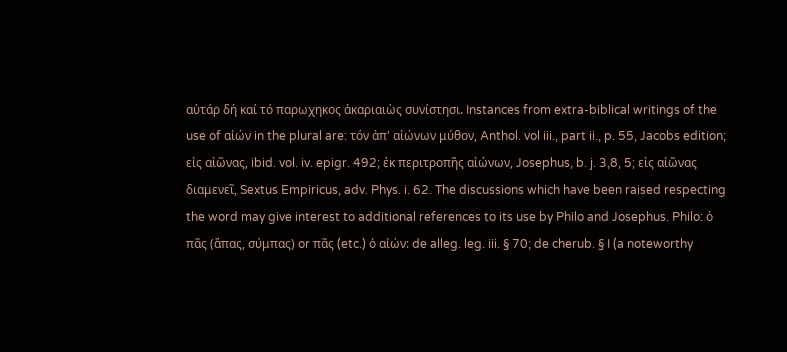αὐτάρ δή καί τό παρωχηκος ἀκαριαιὼς συνίστησι. Instances from extra-biblical writings of the use of αἰών in the plural are: τόν ἀπ' αἰώνων μύθον, Anthol. vol iii., part ii., p. 55, Jacobs edition; εἰς αἰῶνας, ibid. vol. iv. epigr. 492; ἐκ περιτροπῆς αἰώνων, Josephus, b. j. 3,8, 5; εἰς αἰῶνας διαμενεῖ, Sextus Empiricus, adv. Phys. i. 62. The discussions which have been raised respecting the word may give interest to additional references to its use by Philo and Josephus. Philo: ὁ πᾶς (ἅπας, σύμπας) or πᾶς (etc.) ὁ αἰών: de alleg. leg. iii. § 70; de cherub. § I (a noteworthy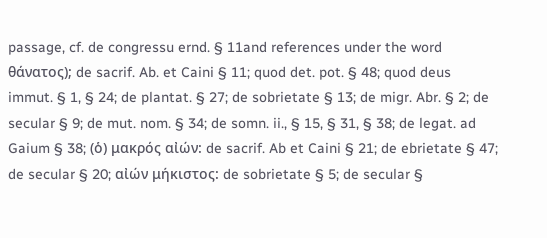passage, cf. de congressu ernd. § 11and references under the word θάνατος); de sacrif. Ab. et Caini § 11; quod det. pot. § 48; quod deus immut. § 1, § 24; de plantat. § 27; de sobrietate § 13; de migr. Abr. § 2; de secular § 9; de mut. nom. § 34; de somn. ii., § 15, § 31, § 38; de legat. ad Gaium § 38; (ὁ) μακρός αἰών: de sacrif. Ab et Caini § 21; de ebrietate § 47; de secular § 20; αἰών μήκιστος: de sobrietate § 5; de secular §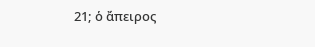21; ὁ ἄπειρος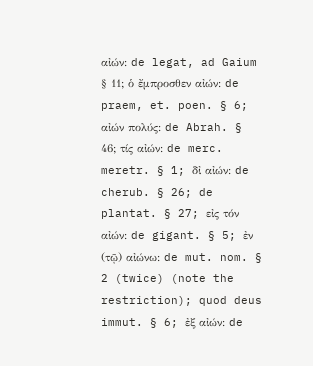αἰών: de legat, ad Gaium § 11; ὁ ἔμπροσθεν αἰών: de praem, et. poen. § 6; αἰών πολύς: de Abrah. § 46; τίς αἰών: de merc. meretr. § 1; δἰ αἰών: de cherub. § 26; de plantat. § 27; εἰς τόν αἰών: de gigant. § 5; ἐν (τῷ) αἰώνω: de mut. nom. § 2 (twice) (note the restriction); quod deus immut. § 6; ἐξ αἰών: de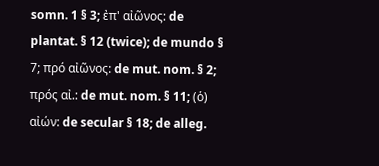somn. 1 § 3; ἐπ' αἰῶνος: de plantat. § 12 (twice); de mundo § 7; πρό αἰῶνος: de mut. nom. § 2; πρός αἰ.: de mut. nom. § 11; (ὁ) αἰών: de secular § 18; de alleg.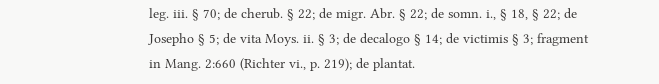leg. iii. § 70; de cherub. § 22; de migr. Abr. § 22; de somn. i., § 18, § 22; de Josepho § 5; de vita Moys. ii. § 3; de decalogo § 14; de victimis § 3; fragment in Mang. 2:660 (Richter vi., p. 219); de plantat.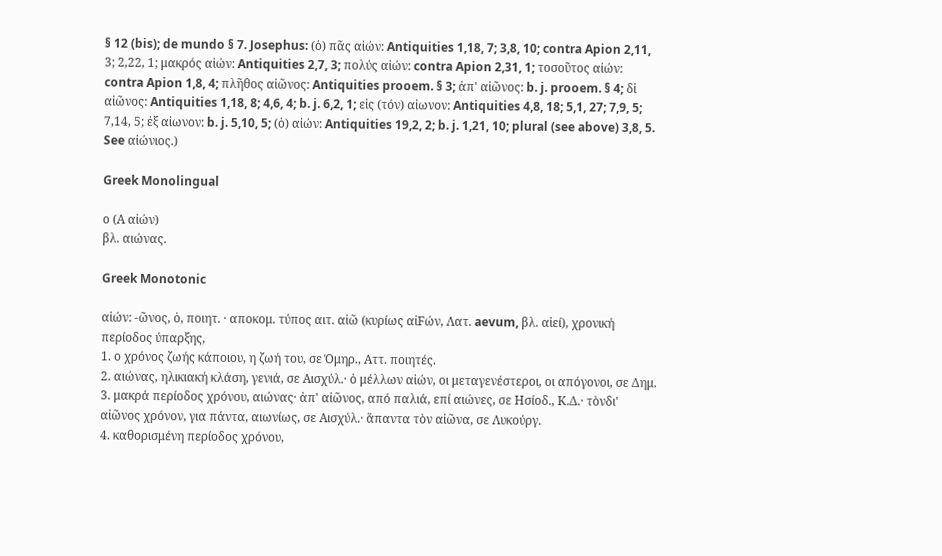§ 12 (bis); de mundo § 7. Josephus: (ὁ) πᾶς αἰών: Antiquities 1,18, 7; 3,8, 10; contra Apion 2,11, 3; 2,22, 1; μακρός αἰών: Antiquities 2,7, 3; πολύς αἰών: contra Apion 2,31, 1; τοσοῦτος αἰών: contra Apion 1,8, 4; πλῆθος αἰῶνος: Antiquities prooem. § 3; ἀπ' αἰῶνος: b. j. prooem. § 4; δἰ αἰῶνος: Antiquities 1,18, 8; 4,6, 4; b. j. 6,2, 1; εἰς (τόν) αἰωνον: Antiquities 4,8, 18; 5,1, 27; 7,9, 5; 7,14, 5; ἐξ αἰωνον: b. j. 5,10, 5; (ὁ) αἰών: Antiquities 19,2, 2; b. j. 1,21, 10; plural (see above) 3,8, 5. See αἰώνιος.)

Greek Monolingual

ο (Α αἰών)
βλ. αιώνας.

Greek Monotonic

αἰών: -ῶνος, ὁ, ποιητ. · αποκομ. τύπος αιτ. αἰῶ (κυρίως αἰϜών, Λατ. aevum, βλ. αἰεί), χρονική περίοδος ύπαρξης,
1. ο χρόνος ζωής κάποιου, η ζωή του, σε Όμηρ., Αττ. ποιητές.
2. αιώνας, ηλικιακή κλάση, γενιά, σε Αισχύλ.· ὁ μέλλων αἰών, οι μεταγενέστεροι, οι απόγονοι, σε Δημ.
3. μακρά περίοδος χρόνου, αιώνας· ἀπ' αἰῶνος, από παλιά, επί αιώνες, σε Ησίοδ., Κ.Δ.· τὸνδι' αἰῶνος χρόνον, για πάντα, αιωνίως, σε Αισχύλ.· ἅπαντα τὸν αἰῶνα, σε Λυκούργ.
4. καθορισμένη περίοδος χρόνου,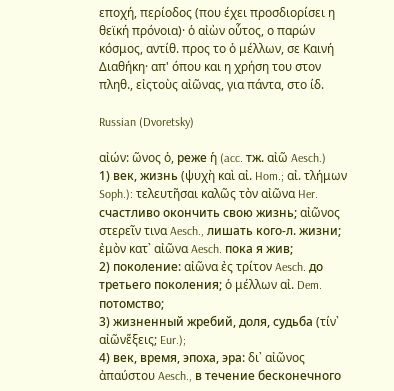εποχή, περίοδος (που έχει προσδιορίσει η θεϊκή πρόνοια)· ὁ αἰὼν οὗτος, ο παρών κόσμος, αντίθ. προς το ὁ μέλλων, σε Καινή Διαθήκη· απ' όπου και η χρήση του στον πληθ., εἰςτοὺς αἰῶνας, για πάντα, στο ίδ.

Russian (Dvoretsky)

αἰών: ῶνος ὁ, реже ἡ (acc. тж. αἰῶ Aesch.)
1) век, жизнь (ψυχὴ καὶ αἰ. Hom.; αἰ. τλήμων Soph.): τελευτῆσαι καλῶς τὸν αἰῶνα Her. счастливо окончить свою жизнь; αἰῶνος στερεῖν τινα Aesch., лишать кого-л. жизни; ἐμὸν κατ᾽ αἰῶνα Aesch. пока я жив;
2) поколение: αἰῶνα ἐς τρίτον Aesch. до третьего поколения; ὁ μέλλων αἰ. Dem. потомство;
3) жизненный жребий, доля, судьба (τίν᾽ αἰῶνἕξεις; Eur.);
4) век, время, эпоха, эра: δι᾽ αἰῶνος ἀπαύστου Aesch., в течение бесконечного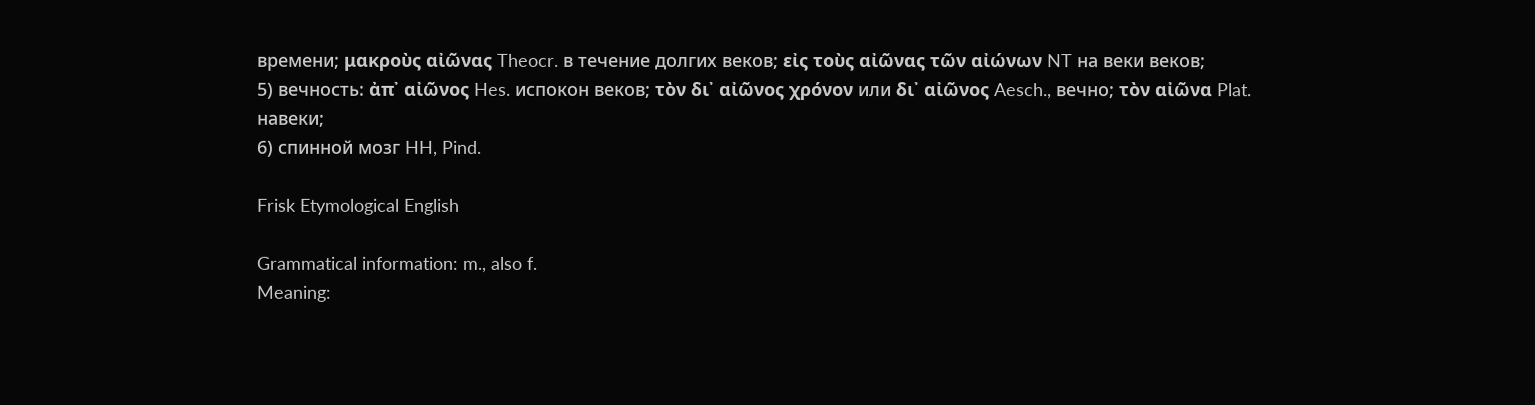времени; μακροὺς αἰῶνας Theocr. в течение долгих веков; εἰς τοὺς αἰῶνας τῶν αἰώνων NT на веки веков;
5) вечность: ἀπ᾽ αἰῶνος Hes. испокон веков; τὸν δι᾽ αἰῶνος χρόνον или δι᾽ αἰῶνος Aesch., вечно; τὸν αἰῶνα Plat. навеки;
6) спинной мозг HH, Pind.

Frisk Etymological English

Grammatical information: m., also f.
Meaning: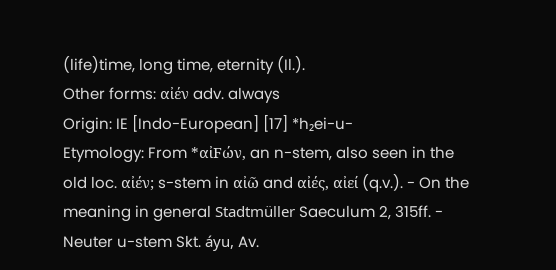(life)time, long time, eternity (Il.).
Other forms: αἰέν adv. always
Origin: IE [Indo-European] [17] *h₂ei-u-
Etymology: From *αἰϜών, an n-stem, also seen in the old loc. αἰέν; s-stem in αἰῶ and αἰές, αἰεί (q.v.). - On the meaning in general Stadtmüller Saeculum 2, 315ff. - Neuter u-stem Skt. áyu, Av.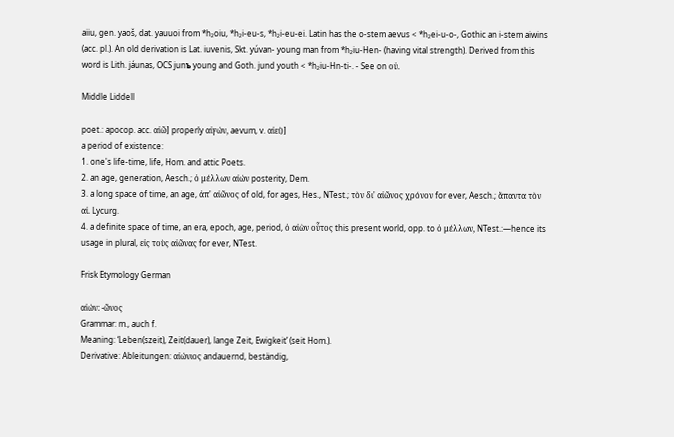aiiu, gen. yaoš, dat. yauuoi from *h₂oiu, *h₂i-eu-s, *h₂i-eu-ei. Latin has the o-stem aevus < *h₂ei-u-o-, Gothic an i-stem aiwins (acc. pl.). An old derivation is Lat. iuvenis, Skt. yúvan- young man from *h₂iu-Hen- (having vital strength). Derived from this word is Lith. jáunas, OCS junъ young and Goth. jund youth < *h₂iu-Hn-ti-. - See on οὐ.

Middle Liddell

poet.: apocop. acc. αἰῶ] properly αἰϝών, aevum, v. αἰεί)]
a period of existence:
1. one's life-time, life, Hom. and attic Poets.
2. an age, generation, Aesch.; ὁ μέλλων αἰών posterity, Dem.
3. a long space of time, an age, ἀπ' αἰῶνος of old, for ages, Hes., NTest.; τὸν δι' αἰῶνος χρόνον for ever, Aesch.; ἅπαντα τὸν αἰ. Lycurg.
4. a definite space of time, an era, epoch, age, period, ὁ αἰὼν οὗτος this present world, opp. to ὁ μέλλων, NTest.:—hence its usage in plural, εἰς τοὺς αἰῶνας for ever, NTest.

Frisk Etymology German

αἰών: -ῶνος
Grammar: m., auch f.
Meaning: ‘Leben(szeit), Zeit(dauer), lange Zeit, Ewigkeit’ (seit Hom.).
Derivative: Ableitungen: αἰώνιος andauernd, beständig,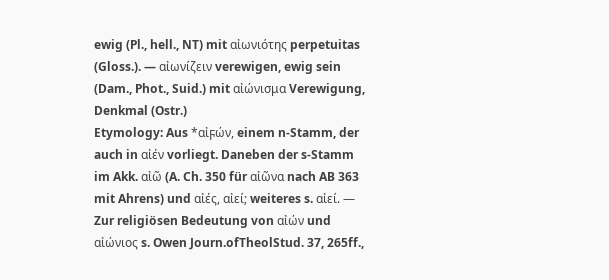ewig (Pl., hell., NT) mit αἰωνιότης perpetuitas (Gloss.). — αἰωνίζειν verewigen, ewig sein (Dam., Phot., Suid.) mit αἰώνισμα Verewigung, Denkmal (Ostr.)
Etymology: Aus *αἰϝών, einem n-Stamm, der auch in αἰέν vorliegt. Daneben der s-Stamm im Akk. αἰῶ (A. Ch. 350 für αἰῶνα nach AB 363 mit Ahrens) und αἰές, αἰεί; weiteres s. αἰεί. — Zur religiösen Bedeutung von αἰών und αἰώνιος s. Owen Journ.ofTheolStud. 37, 265ff.,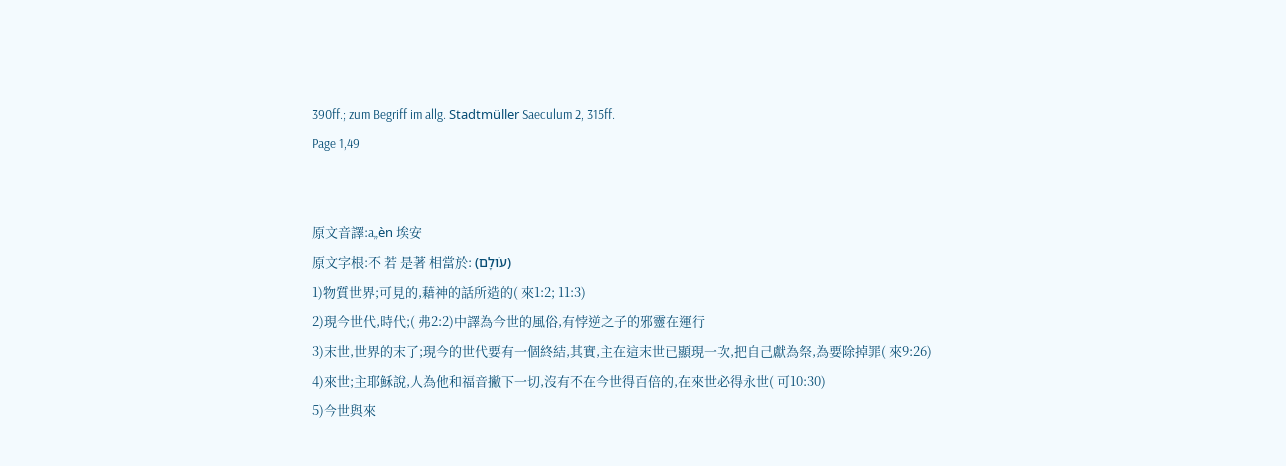390ff.; zum Begriff im allg. Stadtmüller Saeculum 2, 315ff.
Page 1,49


原文音譯:a„èn 埃安
原文字根:不 若 是著 相當於: (עֹולָם)
1)物質世界;可見的,藉神的話所造的( 來1:2; 11:3)
2)現今世代,時代;( 弗2:2)中譯為今世的風俗,有悖逆之子的邪靈在運行
3)末世,世界的末了;現今的世代要有一個終結,其實,主在這末世已顯現一次,把自己獻為祭,為要除掉罪( 來9:26)
4)來世;主耶穌說,人為他和福音撇下一切,沒有不在今世得百倍的,在來世必得永世( 可10:30)
5)今世與來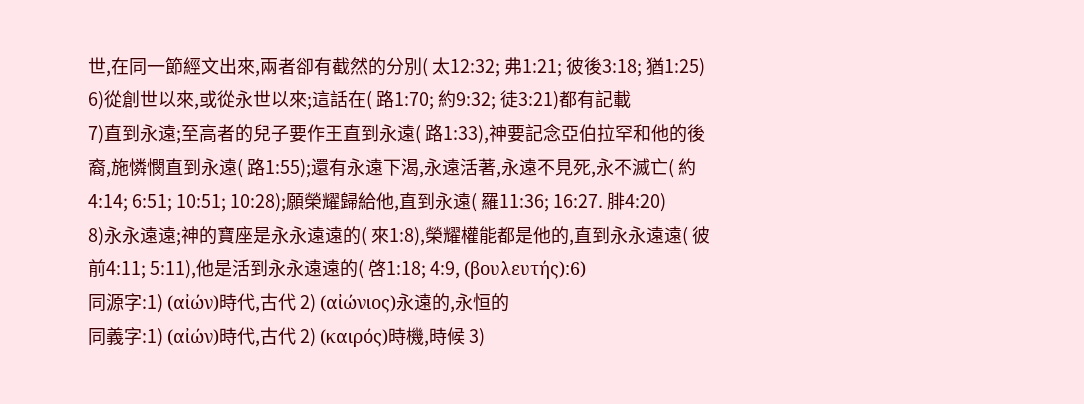世,在同一節經文出來,兩者卻有截然的分別( 太12:32; 弗1:21; 彼後3:18; 猶1:25)
6)從創世以來,或從永世以來;這話在( 路1:70; 約9:32; 徒3:21)都有記載
7)直到永遠;至高者的兒子要作王直到永遠( 路1:33),神要記念亞伯拉罕和他的後裔,施憐憫直到永遠( 路1:55);還有永遠下渴,永遠活著,永遠不見死,永不滅亡( 約4:14; 6:51; 10:51; 10:28);願榮耀歸給他,直到永遠( 羅11:36; 16:27. 腓4:20)
8)永永遠遠;神的寶座是永永遠遠的( 來1:8),榮耀權能都是他的,直到永永遠遠( 彼前4:11; 5:11),他是活到永永遠遠的( 啓1:18; 4:9, (βουλευτής):6)
同源字:1) (αἰών)時代,古代 2) (αἰώνιος)永遠的,永恒的
同義字:1) (αἰών)時代,古代 2) (καιρός)時機,時候 3)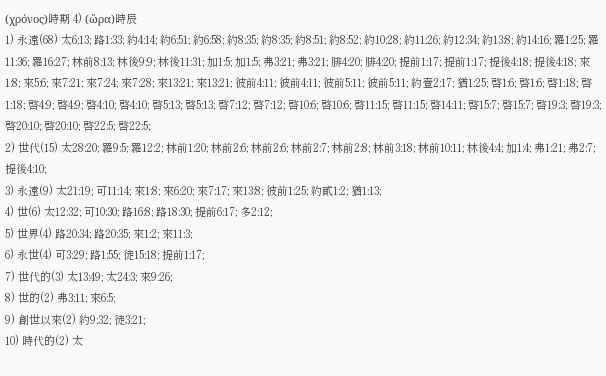(χρόνος)時期 4) (ὥρα)時辰
1) 永遠(68) 太6:13; 路1:33; 約4:14; 約6:51; 約6:58; 約8:35; 約8:35; 約8:51; 約8:52; 約10:28; 約11:26; 約12:34; 約13:8; 約14:16; 羅1:25; 羅11:36; 羅16:27; 林前8:13; 林後9:9; 林後11:31; 加1:5; 加1:5; 弗3:21; 弗3:21; 腓4:20; 腓4:20; 提前1:17; 提前1:17; 提後4:18; 提後4:18; 來1:8; 來5:6; 來7:21; 來7:24; 來7:28; 來13:21; 來13:21; 彼前4:11; 彼前4:11; 彼前5:11; 彼前5:11; 約壹2:17; 猶1:25; 啓1:6; 啓1:6; 啓1:18; 啓1:18; 啓4:9; 啓4:9; 啓4:10; 啓4:10; 啓5:13; 啓5:13; 啓7:12; 啓7:12; 啓10:6; 啓10:6; 啓11:15; 啓11:15; 啓14:11; 啓15:7; 啓15:7; 啓19:3; 啓19:3; 啓20:10; 啓20:10; 啓22:5; 啓22:5;
2) 世代(15) 太28:20; 羅9:5; 羅12:2; 林前1:20; 林前2:6; 林前2:6; 林前2:7; 林前2:8; 林前3:18; 林前10:11; 林後4:4; 加1:4; 弗1:21; 弗2:7; 提後4:10;
3) 永遠(9) 太21:19; 可11:14; 來1:8; 來6:20; 來7:17; 來13:8; 彼前1:25; 約貳1:2; 猶1:13;
4) 世(6) 太12:32; 可10:30; 路16:8; 路18:30; 提前6:17; 多2:12;
5) 世界(4) 路20:34; 路20:35; 來1:2; 來11:3;
6) 永世(4) 可3:29; 路1:55; 徒15:18; 提前1:17;
7) 世代的(3) 太13:49; 太24:3; 來9:26;
8) 世的(2) 弗3:11; 來6:5;
9) 創世以來(2) 約9:32; 徒3:21;
10) 時代的(2) 太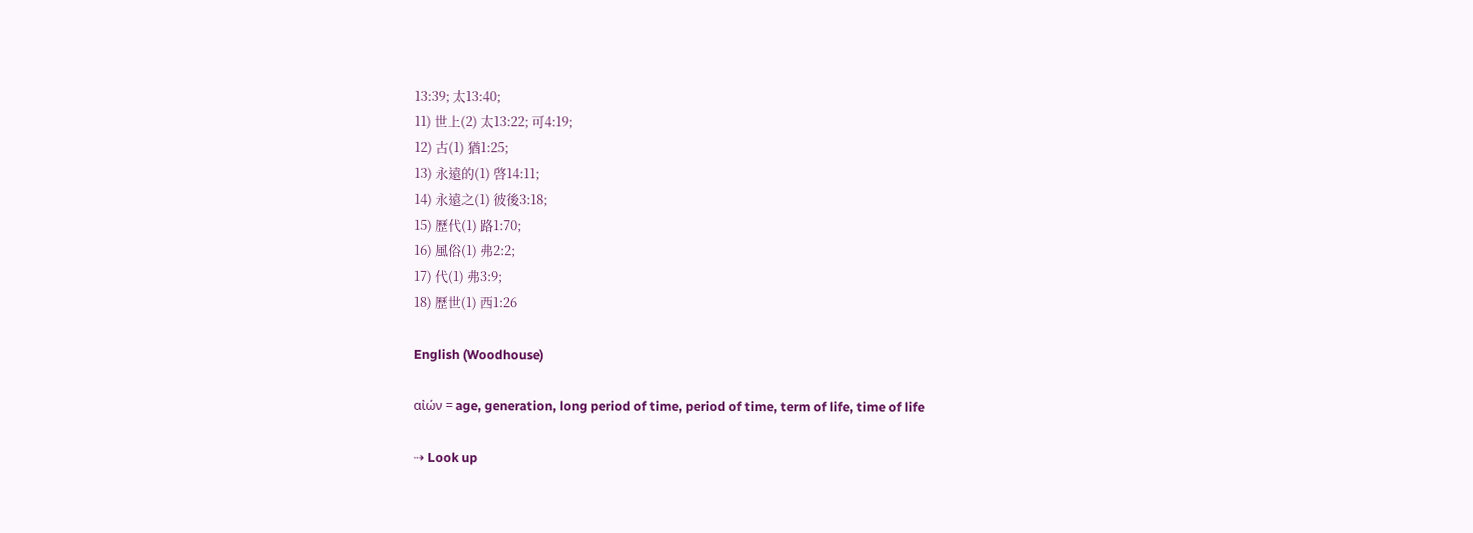13:39; 太13:40;
11) 世上(2) 太13:22; 可4:19;
12) 古(1) 猶1:25;
13) 永遠的(1) 啓14:11;
14) 永遠之(1) 彼後3:18;
15) 歷代(1) 路1:70;
16) 風俗(1) 弗2:2;
17) 代(1) 弗3:9;
18) 歷世(1) 西1:26

English (Woodhouse)

αἰών = age, generation, long period of time, period of time, term of life, time of life

⇢ Look up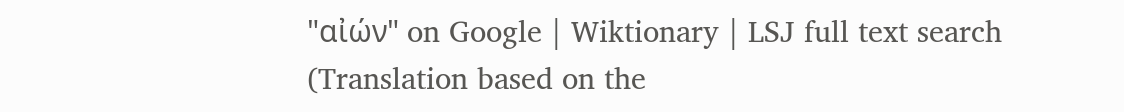"αἰών" on Google | Wiktionary | LSJ full text search (Translation based on the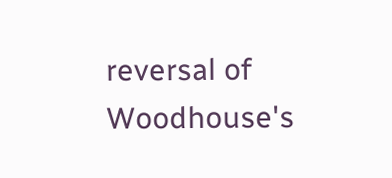reversal of Woodhouse's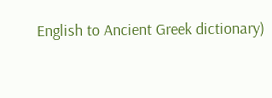English to Ancient Greek dictionary)